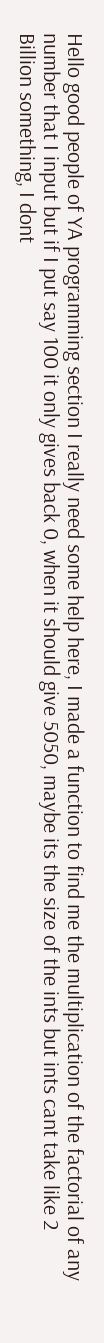Hello good people of YA programming section I really need some help here, I made a function to find me the multiplication of the factorial of any number that I input but if I put say 100 it only gives back 0, when it should give 5050, maybe its the size of the ints but ints cant take like 2 Billion something, I dont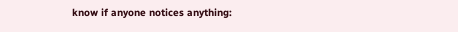know if anyone notices anything: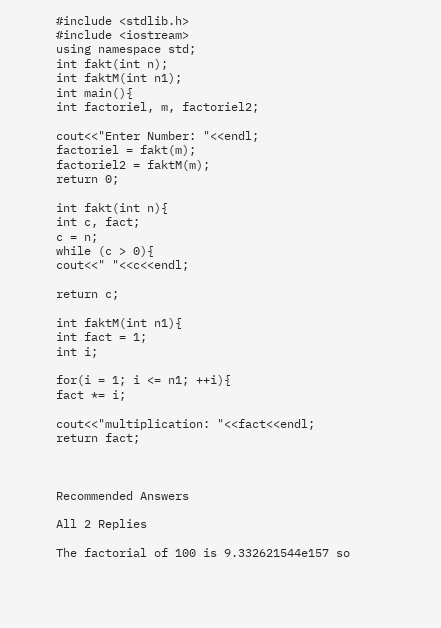#include <stdlib.h>
#include <iostream>
using namespace std;
int fakt(int n);
int faktM(int n1);
int main(){
int factoriel, m, factoriel2;

cout<<"Enter Number: "<<endl;
factoriel = fakt(m);
factoriel2 = faktM(m);
return 0;

int fakt(int n){
int c, fact;
c = n;
while (c > 0){
cout<<" "<<c<<endl;

return c;

int faktM(int n1){
int fact = 1;
int i;

for(i = 1; i <= n1; ++i){
fact *= i;

cout<<"multiplication: "<<fact<<endl;
return fact;



Recommended Answers

All 2 Replies

The factorial of 100 is 9.332621544e157 so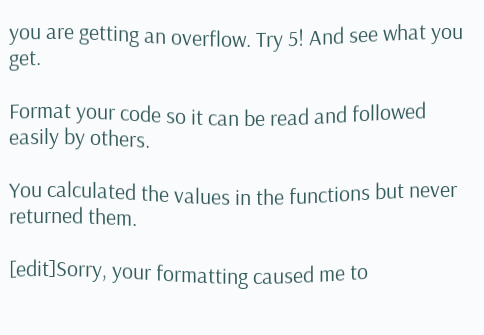you are getting an overflow. Try 5! And see what you get.

Format your code so it can be read and followed easily by others.

You calculated the values in the functions but never returned them.

[edit]Sorry, your formatting caused me to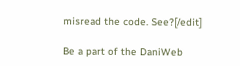misread the code. See?[/edit]

Be a part of the DaniWeb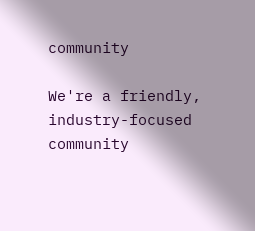community

We're a friendly, industry-focused community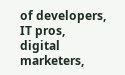of developers, IT pros, digital marketers,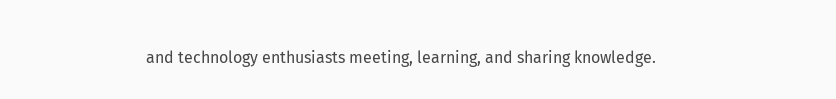and technology enthusiasts meeting, learning, and sharing knowledge.